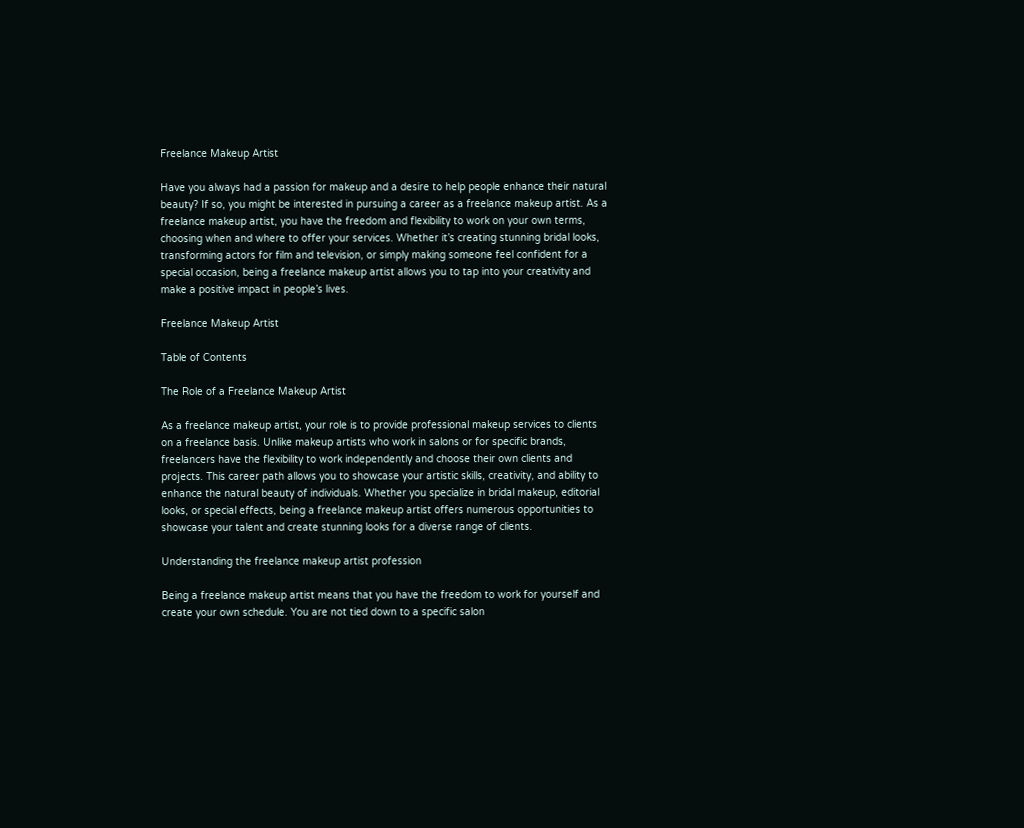Freelance Makeup Artist

Have you always had a passion for makeup and a desire to help people enhance their natural beauty? If so, you might be interested in pursuing a career as a freelance makeup artist. As a freelance makeup artist, you have the freedom and flexibility to work on your own terms, choosing when and where to offer your services. Whether it’s creating stunning bridal looks, transforming actors for film and television, or simply making someone feel confident for a special occasion, being a freelance makeup artist allows you to tap into your creativity and make a positive impact in people’s lives.

Freelance Makeup Artist

Table of Contents

The Role of a Freelance Makeup Artist

As a freelance makeup artist, your role is to provide professional makeup services to clients on a freelance basis. Unlike makeup artists who work in salons or for specific brands, freelancers have the flexibility to work independently and choose their own clients and projects. This career path allows you to showcase your artistic skills, creativity, and ability to enhance the natural beauty of individuals. Whether you specialize in bridal makeup, editorial looks, or special effects, being a freelance makeup artist offers numerous opportunities to showcase your talent and create stunning looks for a diverse range of clients.

Understanding the freelance makeup artist profession

Being a freelance makeup artist means that you have the freedom to work for yourself and create your own schedule. You are not tied down to a specific salon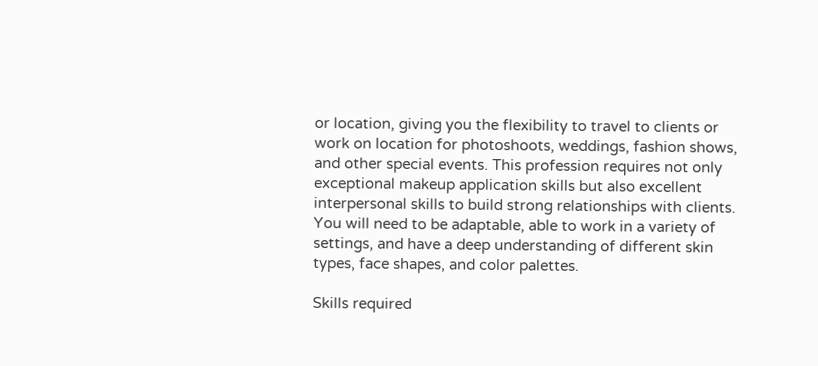or location, giving you the flexibility to travel to clients or work on location for photoshoots, weddings, fashion shows, and other special events. This profession requires not only exceptional makeup application skills but also excellent interpersonal skills to build strong relationships with clients. You will need to be adaptable, able to work in a variety of settings, and have a deep understanding of different skin types, face shapes, and color palettes.

Skills required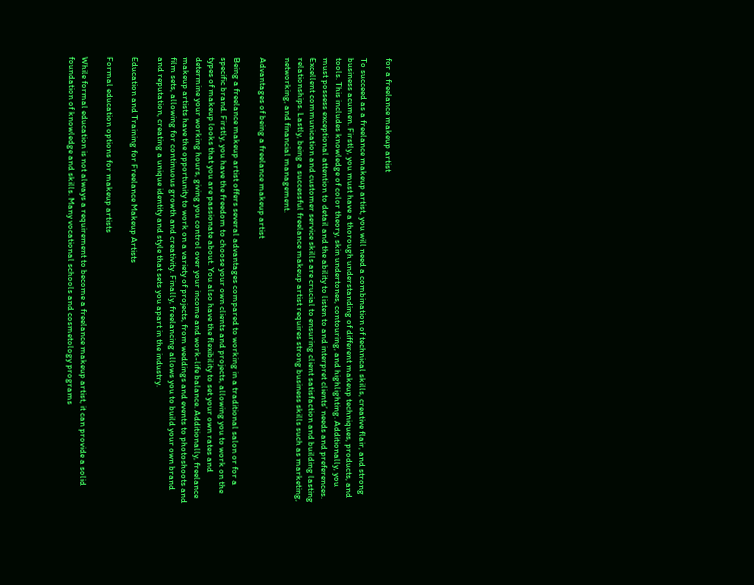for a freelance makeup artist

To succeed as a freelance makeup artist, you will need a combination of technical skills, creative flair, and strong business acumen. Firstly, you must have a thorough understanding of different makeup techniques, products, and tools. This includes knowledge of color theory, skin undertones, contouring, and highlighting. Additionally, you must possess exceptional attention to detail and the ability to listen to and interpret clients’ needs and preferences. Excellent communication and customer service skills are crucial to ensuring client satisfaction and building lasting relationships. Lastly, being a successful freelance makeup artist requires strong business skills such as marketing, networking, and financial management.

Advantages of being a freelance makeup artist

Being a freelance makeup artist offers several advantages compared to working in a traditional salon or for a specific brand. Firstly, you have the freedom to choose your own clients and projects, allowing you to work on the types of makeup looks that you are passionate about. You also have the flexibility to set your own rates and determine your working hours, giving you control over your income and work-life balance. Additionally, freelance makeup artists have the opportunity to work on a variety of projects, from weddings and events to photoshoots and film sets, allowing for continuous growth and creativity. Finally, freelancing allows you to build your own brand and reputation, creating a unique identity and style that sets you apart in the industry.

Education and Training for Freelance Makeup Artists

Formal education options for makeup artists

While formal education is not always a requirement to become a freelance makeup artist, it can provide a solid foundation of knowledge and skills. Many vocational schools and cosmetology programs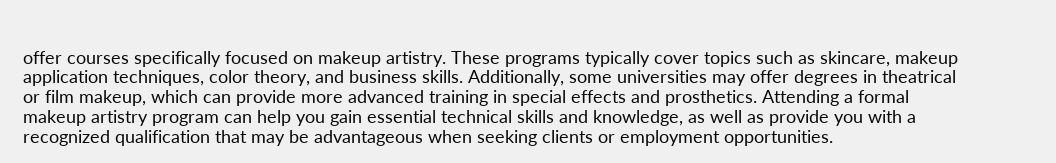offer courses specifically focused on makeup artistry. These programs typically cover topics such as skincare, makeup application techniques, color theory, and business skills. Additionally, some universities may offer degrees in theatrical or film makeup, which can provide more advanced training in special effects and prosthetics. Attending a formal makeup artistry program can help you gain essential technical skills and knowledge, as well as provide you with a recognized qualification that may be advantageous when seeking clients or employment opportunities.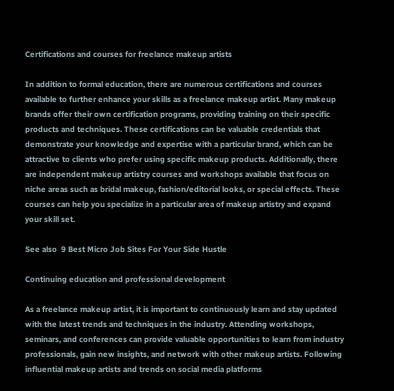Certifications and courses for freelance makeup artists

In addition to formal education, there are numerous certifications and courses available to further enhance your skills as a freelance makeup artist. Many makeup brands offer their own certification programs, providing training on their specific products and techniques. These certifications can be valuable credentials that demonstrate your knowledge and expertise with a particular brand, which can be attractive to clients who prefer using specific makeup products. Additionally, there are independent makeup artistry courses and workshops available that focus on niche areas such as bridal makeup, fashion/editorial looks, or special effects. These courses can help you specialize in a particular area of makeup artistry and expand your skill set.

See also  9 Best Micro Job Sites For Your Side Hustle

Continuing education and professional development

As a freelance makeup artist, it is important to continuously learn and stay updated with the latest trends and techniques in the industry. Attending workshops, seminars, and conferences can provide valuable opportunities to learn from industry professionals, gain new insights, and network with other makeup artists. Following influential makeup artists and trends on social media platforms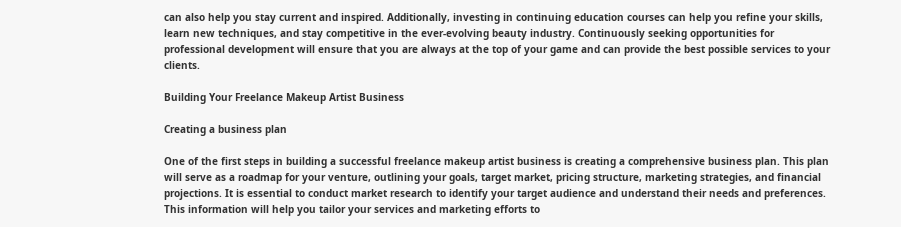can also help you stay current and inspired. Additionally, investing in continuing education courses can help you refine your skills, learn new techniques, and stay competitive in the ever-evolving beauty industry. Continuously seeking opportunities for professional development will ensure that you are always at the top of your game and can provide the best possible services to your clients.

Building Your Freelance Makeup Artist Business

Creating a business plan

One of the first steps in building a successful freelance makeup artist business is creating a comprehensive business plan. This plan will serve as a roadmap for your venture, outlining your goals, target market, pricing structure, marketing strategies, and financial projections. It is essential to conduct market research to identify your target audience and understand their needs and preferences. This information will help you tailor your services and marketing efforts to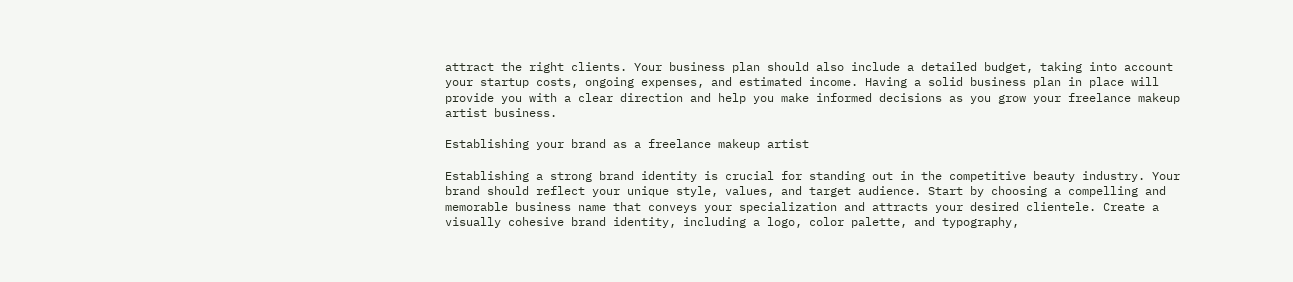attract the right clients. Your business plan should also include a detailed budget, taking into account your startup costs, ongoing expenses, and estimated income. Having a solid business plan in place will provide you with a clear direction and help you make informed decisions as you grow your freelance makeup artist business.

Establishing your brand as a freelance makeup artist

Establishing a strong brand identity is crucial for standing out in the competitive beauty industry. Your brand should reflect your unique style, values, and target audience. Start by choosing a compelling and memorable business name that conveys your specialization and attracts your desired clientele. Create a visually cohesive brand identity, including a logo, color palette, and typography,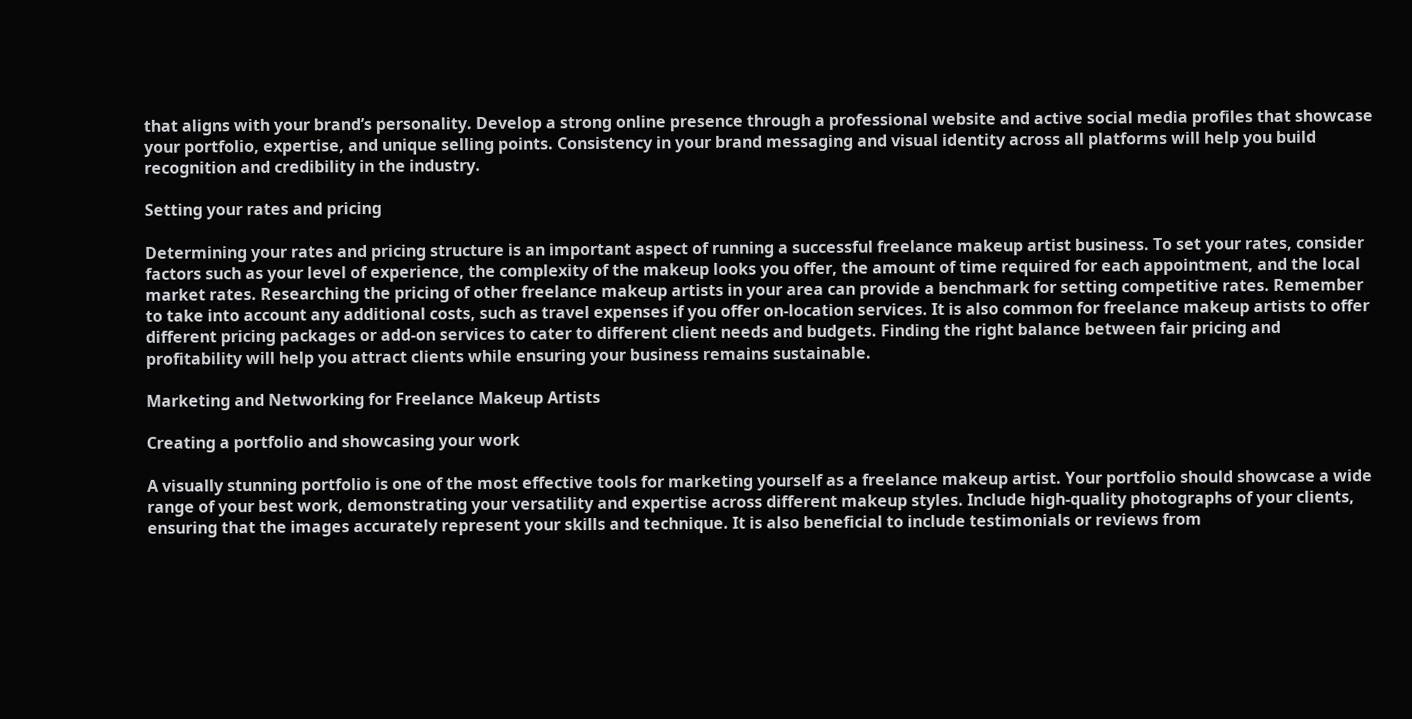that aligns with your brand’s personality. Develop a strong online presence through a professional website and active social media profiles that showcase your portfolio, expertise, and unique selling points. Consistency in your brand messaging and visual identity across all platforms will help you build recognition and credibility in the industry.

Setting your rates and pricing

Determining your rates and pricing structure is an important aspect of running a successful freelance makeup artist business. To set your rates, consider factors such as your level of experience, the complexity of the makeup looks you offer, the amount of time required for each appointment, and the local market rates. Researching the pricing of other freelance makeup artists in your area can provide a benchmark for setting competitive rates. Remember to take into account any additional costs, such as travel expenses if you offer on-location services. It is also common for freelance makeup artists to offer different pricing packages or add-on services to cater to different client needs and budgets. Finding the right balance between fair pricing and profitability will help you attract clients while ensuring your business remains sustainable.

Marketing and Networking for Freelance Makeup Artists

Creating a portfolio and showcasing your work

A visually stunning portfolio is one of the most effective tools for marketing yourself as a freelance makeup artist. Your portfolio should showcase a wide range of your best work, demonstrating your versatility and expertise across different makeup styles. Include high-quality photographs of your clients, ensuring that the images accurately represent your skills and technique. It is also beneficial to include testimonials or reviews from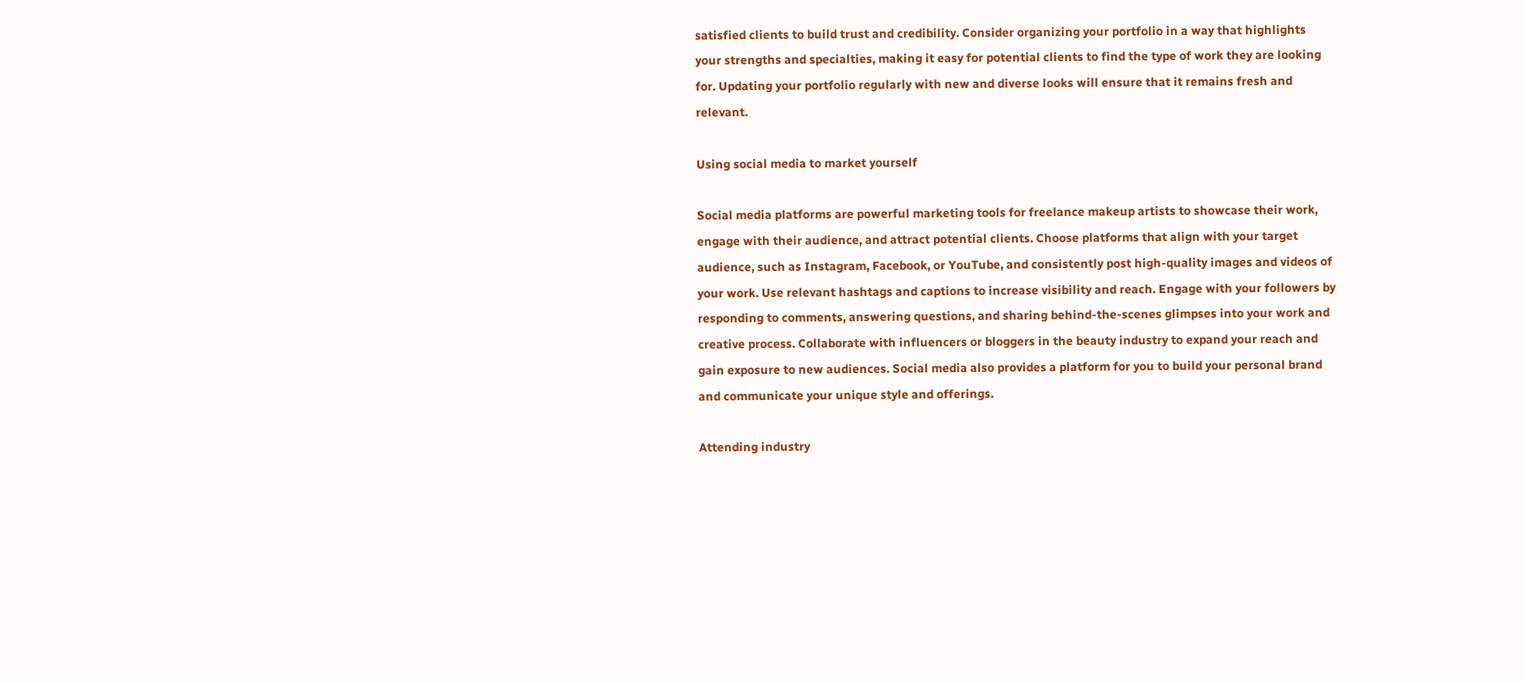satisfied clients to build trust and credibility. Consider organizing your portfolio in a way that highlights your strengths and specialties, making it easy for potential clients to find the type of work they are looking for. Updating your portfolio regularly with new and diverse looks will ensure that it remains fresh and relevant.

Using social media to market yourself

Social media platforms are powerful marketing tools for freelance makeup artists to showcase their work, engage with their audience, and attract potential clients. Choose platforms that align with your target audience, such as Instagram, Facebook, or YouTube, and consistently post high-quality images and videos of your work. Use relevant hashtags and captions to increase visibility and reach. Engage with your followers by responding to comments, answering questions, and sharing behind-the-scenes glimpses into your work and creative process. Collaborate with influencers or bloggers in the beauty industry to expand your reach and gain exposure to new audiences. Social media also provides a platform for you to build your personal brand and communicate your unique style and offerings.

Attending industry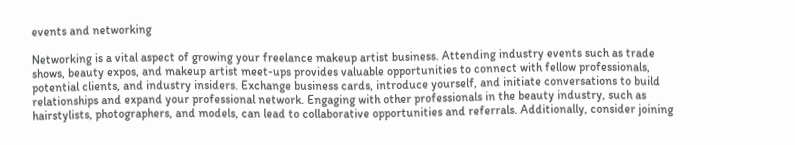events and networking

Networking is a vital aspect of growing your freelance makeup artist business. Attending industry events such as trade shows, beauty expos, and makeup artist meet-ups provides valuable opportunities to connect with fellow professionals, potential clients, and industry insiders. Exchange business cards, introduce yourself, and initiate conversations to build relationships and expand your professional network. Engaging with other professionals in the beauty industry, such as hairstylists, photographers, and models, can lead to collaborative opportunities and referrals. Additionally, consider joining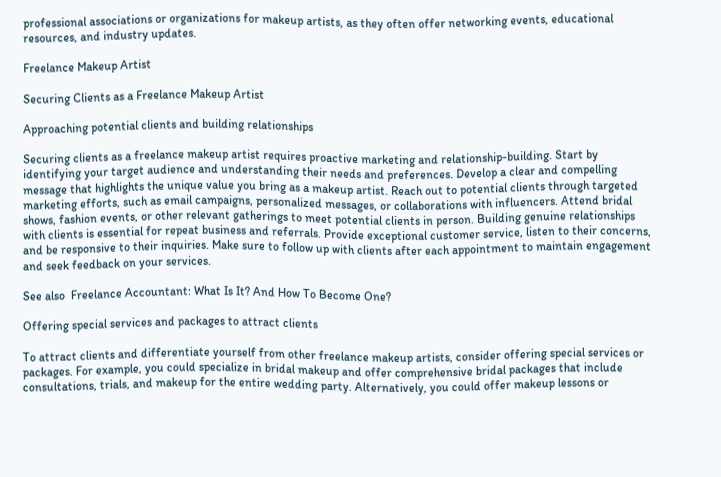professional associations or organizations for makeup artists, as they often offer networking events, educational resources, and industry updates.

Freelance Makeup Artist

Securing Clients as a Freelance Makeup Artist

Approaching potential clients and building relationships

Securing clients as a freelance makeup artist requires proactive marketing and relationship-building. Start by identifying your target audience and understanding their needs and preferences. Develop a clear and compelling message that highlights the unique value you bring as a makeup artist. Reach out to potential clients through targeted marketing efforts, such as email campaigns, personalized messages, or collaborations with influencers. Attend bridal shows, fashion events, or other relevant gatherings to meet potential clients in person. Building genuine relationships with clients is essential for repeat business and referrals. Provide exceptional customer service, listen to their concerns, and be responsive to their inquiries. Make sure to follow up with clients after each appointment to maintain engagement and seek feedback on your services.

See also  Freelance Accountant: What Is It? And How To Become One?

Offering special services and packages to attract clients

To attract clients and differentiate yourself from other freelance makeup artists, consider offering special services or packages. For example, you could specialize in bridal makeup and offer comprehensive bridal packages that include consultations, trials, and makeup for the entire wedding party. Alternatively, you could offer makeup lessons or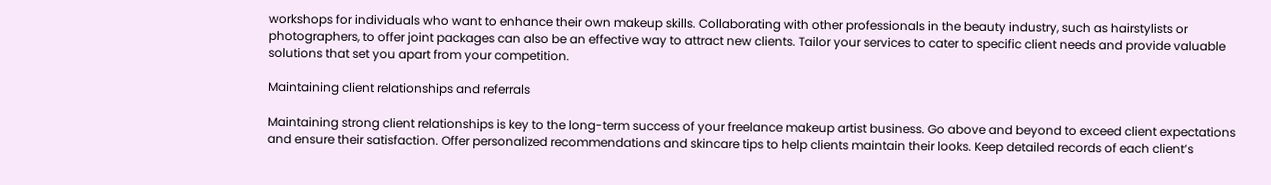workshops for individuals who want to enhance their own makeup skills. Collaborating with other professionals in the beauty industry, such as hairstylists or photographers, to offer joint packages can also be an effective way to attract new clients. Tailor your services to cater to specific client needs and provide valuable solutions that set you apart from your competition.

Maintaining client relationships and referrals

Maintaining strong client relationships is key to the long-term success of your freelance makeup artist business. Go above and beyond to exceed client expectations and ensure their satisfaction. Offer personalized recommendations and skincare tips to help clients maintain their looks. Keep detailed records of each client’s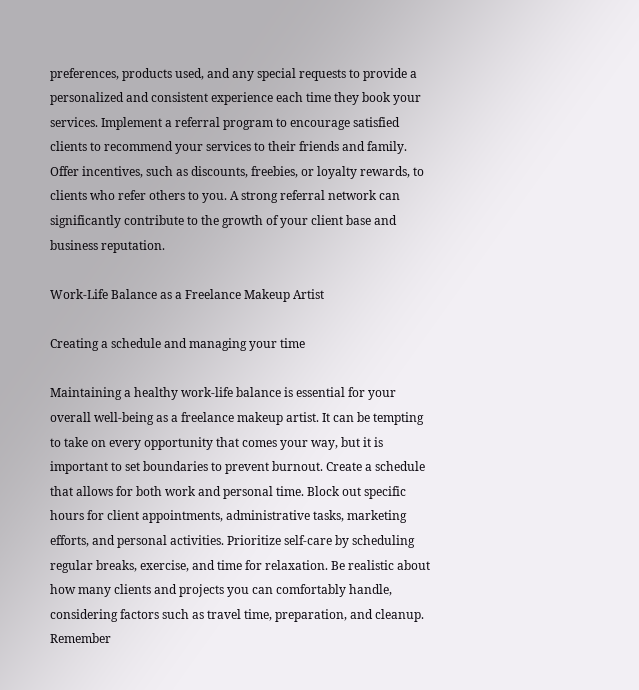preferences, products used, and any special requests to provide a personalized and consistent experience each time they book your services. Implement a referral program to encourage satisfied clients to recommend your services to their friends and family. Offer incentives, such as discounts, freebies, or loyalty rewards, to clients who refer others to you. A strong referral network can significantly contribute to the growth of your client base and business reputation.

Work-Life Balance as a Freelance Makeup Artist

Creating a schedule and managing your time

Maintaining a healthy work-life balance is essential for your overall well-being as a freelance makeup artist. It can be tempting to take on every opportunity that comes your way, but it is important to set boundaries to prevent burnout. Create a schedule that allows for both work and personal time. Block out specific hours for client appointments, administrative tasks, marketing efforts, and personal activities. Prioritize self-care by scheduling regular breaks, exercise, and time for relaxation. Be realistic about how many clients and projects you can comfortably handle, considering factors such as travel time, preparation, and cleanup. Remember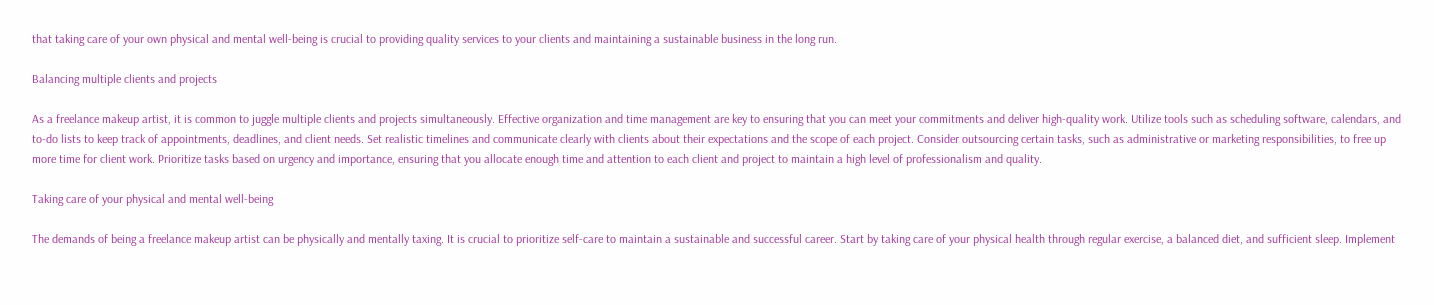that taking care of your own physical and mental well-being is crucial to providing quality services to your clients and maintaining a sustainable business in the long run.

Balancing multiple clients and projects

As a freelance makeup artist, it is common to juggle multiple clients and projects simultaneously. Effective organization and time management are key to ensuring that you can meet your commitments and deliver high-quality work. Utilize tools such as scheduling software, calendars, and to-do lists to keep track of appointments, deadlines, and client needs. Set realistic timelines and communicate clearly with clients about their expectations and the scope of each project. Consider outsourcing certain tasks, such as administrative or marketing responsibilities, to free up more time for client work. Prioritize tasks based on urgency and importance, ensuring that you allocate enough time and attention to each client and project to maintain a high level of professionalism and quality.

Taking care of your physical and mental well-being

The demands of being a freelance makeup artist can be physically and mentally taxing. It is crucial to prioritize self-care to maintain a sustainable and successful career. Start by taking care of your physical health through regular exercise, a balanced diet, and sufficient sleep. Implement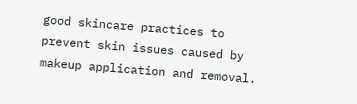good skincare practices to prevent skin issues caused by makeup application and removal.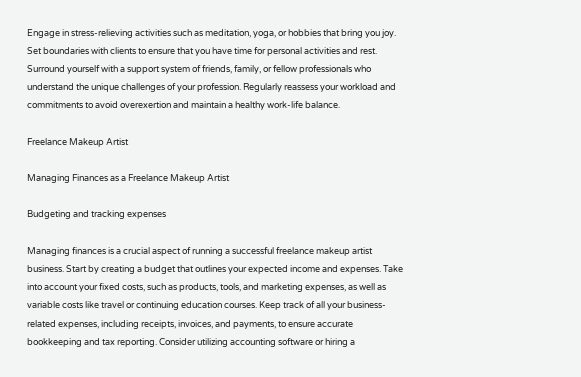Engage in stress-relieving activities such as meditation, yoga, or hobbies that bring you joy. Set boundaries with clients to ensure that you have time for personal activities and rest. Surround yourself with a support system of friends, family, or fellow professionals who understand the unique challenges of your profession. Regularly reassess your workload and commitments to avoid overexertion and maintain a healthy work-life balance.

Freelance Makeup Artist

Managing Finances as a Freelance Makeup Artist

Budgeting and tracking expenses

Managing finances is a crucial aspect of running a successful freelance makeup artist business. Start by creating a budget that outlines your expected income and expenses. Take into account your fixed costs, such as products, tools, and marketing expenses, as well as variable costs like travel or continuing education courses. Keep track of all your business-related expenses, including receipts, invoices, and payments, to ensure accurate bookkeeping and tax reporting. Consider utilizing accounting software or hiring a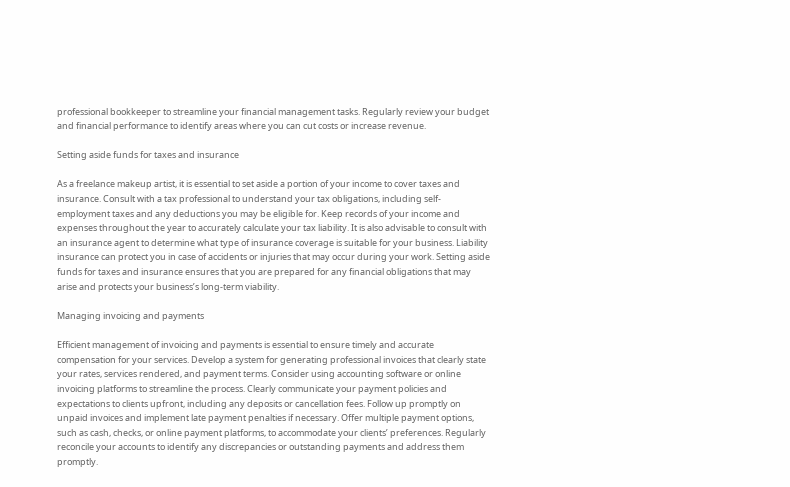professional bookkeeper to streamline your financial management tasks. Regularly review your budget and financial performance to identify areas where you can cut costs or increase revenue.

Setting aside funds for taxes and insurance

As a freelance makeup artist, it is essential to set aside a portion of your income to cover taxes and insurance. Consult with a tax professional to understand your tax obligations, including self-employment taxes and any deductions you may be eligible for. Keep records of your income and expenses throughout the year to accurately calculate your tax liability. It is also advisable to consult with an insurance agent to determine what type of insurance coverage is suitable for your business. Liability insurance can protect you in case of accidents or injuries that may occur during your work. Setting aside funds for taxes and insurance ensures that you are prepared for any financial obligations that may arise and protects your business’s long-term viability.

Managing invoicing and payments

Efficient management of invoicing and payments is essential to ensure timely and accurate compensation for your services. Develop a system for generating professional invoices that clearly state your rates, services rendered, and payment terms. Consider using accounting software or online invoicing platforms to streamline the process. Clearly communicate your payment policies and expectations to clients upfront, including any deposits or cancellation fees. Follow up promptly on unpaid invoices and implement late payment penalties if necessary. Offer multiple payment options, such as cash, checks, or online payment platforms, to accommodate your clients’ preferences. Regularly reconcile your accounts to identify any discrepancies or outstanding payments and address them promptly.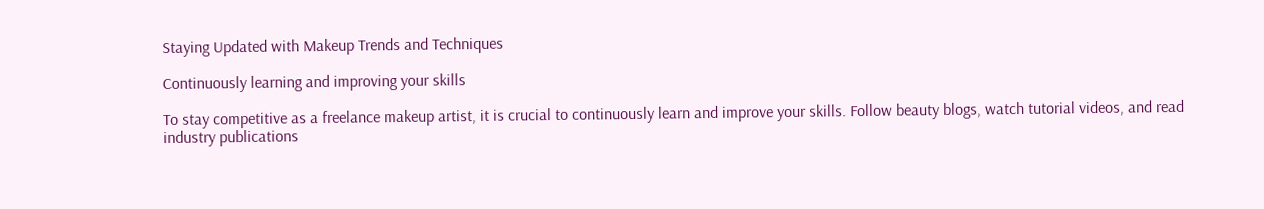Staying Updated with Makeup Trends and Techniques

Continuously learning and improving your skills

To stay competitive as a freelance makeup artist, it is crucial to continuously learn and improve your skills. Follow beauty blogs, watch tutorial videos, and read industry publications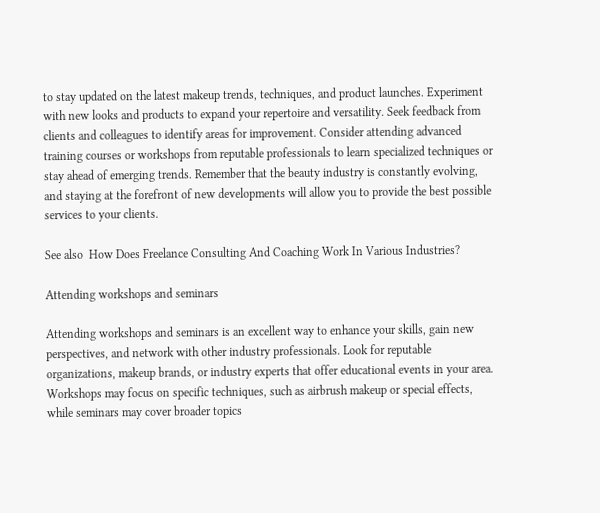to stay updated on the latest makeup trends, techniques, and product launches. Experiment with new looks and products to expand your repertoire and versatility. Seek feedback from clients and colleagues to identify areas for improvement. Consider attending advanced training courses or workshops from reputable professionals to learn specialized techniques or stay ahead of emerging trends. Remember that the beauty industry is constantly evolving, and staying at the forefront of new developments will allow you to provide the best possible services to your clients.

See also  How Does Freelance Consulting And Coaching Work In Various Industries?

Attending workshops and seminars

Attending workshops and seminars is an excellent way to enhance your skills, gain new perspectives, and network with other industry professionals. Look for reputable organizations, makeup brands, or industry experts that offer educational events in your area. Workshops may focus on specific techniques, such as airbrush makeup or special effects, while seminars may cover broader topics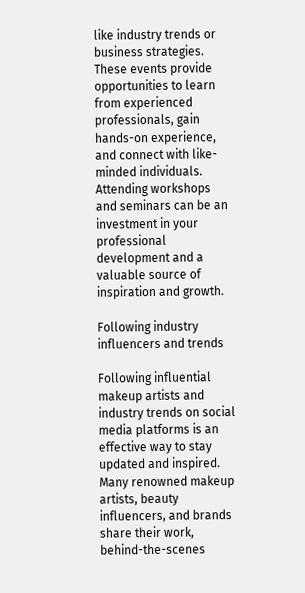like industry trends or business strategies. These events provide opportunities to learn from experienced professionals, gain hands-on experience, and connect with like-minded individuals. Attending workshops and seminars can be an investment in your professional development and a valuable source of inspiration and growth.

Following industry influencers and trends

Following influential makeup artists and industry trends on social media platforms is an effective way to stay updated and inspired. Many renowned makeup artists, beauty influencers, and brands share their work, behind-the-scenes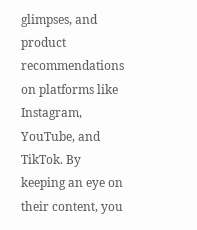glimpses, and product recommendations on platforms like Instagram, YouTube, and TikTok. By keeping an eye on their content, you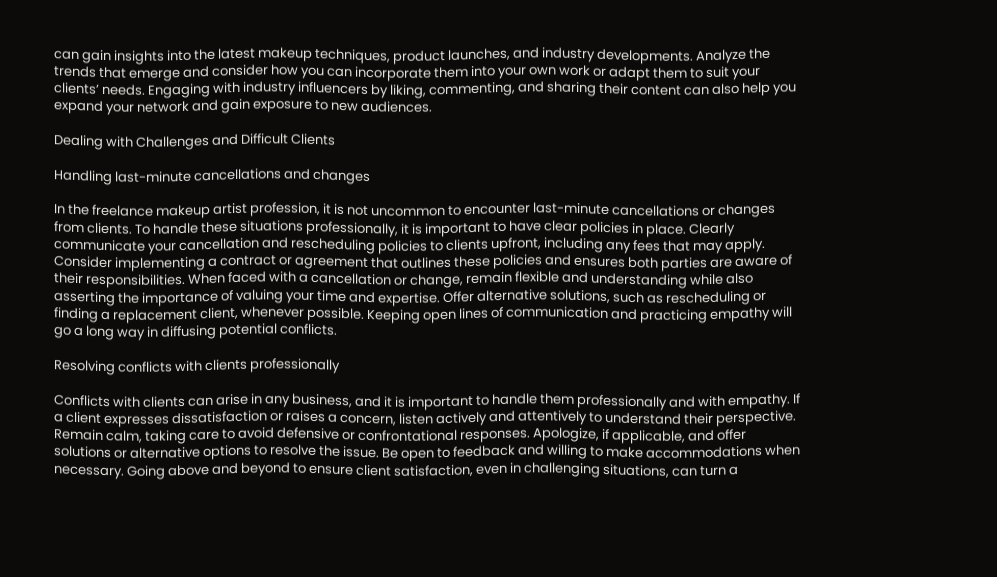can gain insights into the latest makeup techniques, product launches, and industry developments. Analyze the trends that emerge and consider how you can incorporate them into your own work or adapt them to suit your clients’ needs. Engaging with industry influencers by liking, commenting, and sharing their content can also help you expand your network and gain exposure to new audiences.

Dealing with Challenges and Difficult Clients

Handling last-minute cancellations and changes

In the freelance makeup artist profession, it is not uncommon to encounter last-minute cancellations or changes from clients. To handle these situations professionally, it is important to have clear policies in place. Clearly communicate your cancellation and rescheduling policies to clients upfront, including any fees that may apply. Consider implementing a contract or agreement that outlines these policies and ensures both parties are aware of their responsibilities. When faced with a cancellation or change, remain flexible and understanding while also asserting the importance of valuing your time and expertise. Offer alternative solutions, such as rescheduling or finding a replacement client, whenever possible. Keeping open lines of communication and practicing empathy will go a long way in diffusing potential conflicts.

Resolving conflicts with clients professionally

Conflicts with clients can arise in any business, and it is important to handle them professionally and with empathy. If a client expresses dissatisfaction or raises a concern, listen actively and attentively to understand their perspective. Remain calm, taking care to avoid defensive or confrontational responses. Apologize, if applicable, and offer solutions or alternative options to resolve the issue. Be open to feedback and willing to make accommodations when necessary. Going above and beyond to ensure client satisfaction, even in challenging situations, can turn a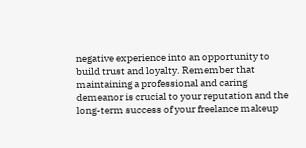negative experience into an opportunity to build trust and loyalty. Remember that maintaining a professional and caring demeanor is crucial to your reputation and the long-term success of your freelance makeup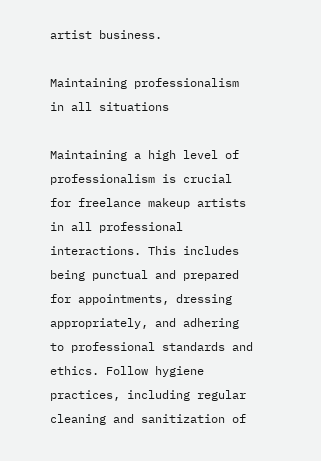artist business.

Maintaining professionalism in all situations

Maintaining a high level of professionalism is crucial for freelance makeup artists in all professional interactions. This includes being punctual and prepared for appointments, dressing appropriately, and adhering to professional standards and ethics. Follow hygiene practices, including regular cleaning and sanitization of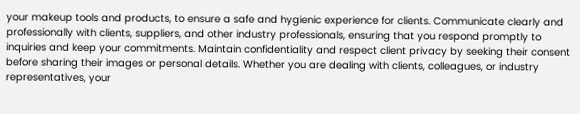your makeup tools and products, to ensure a safe and hygienic experience for clients. Communicate clearly and professionally with clients, suppliers, and other industry professionals, ensuring that you respond promptly to inquiries and keep your commitments. Maintain confidentiality and respect client privacy by seeking their consent before sharing their images or personal details. Whether you are dealing with clients, colleagues, or industry representatives, your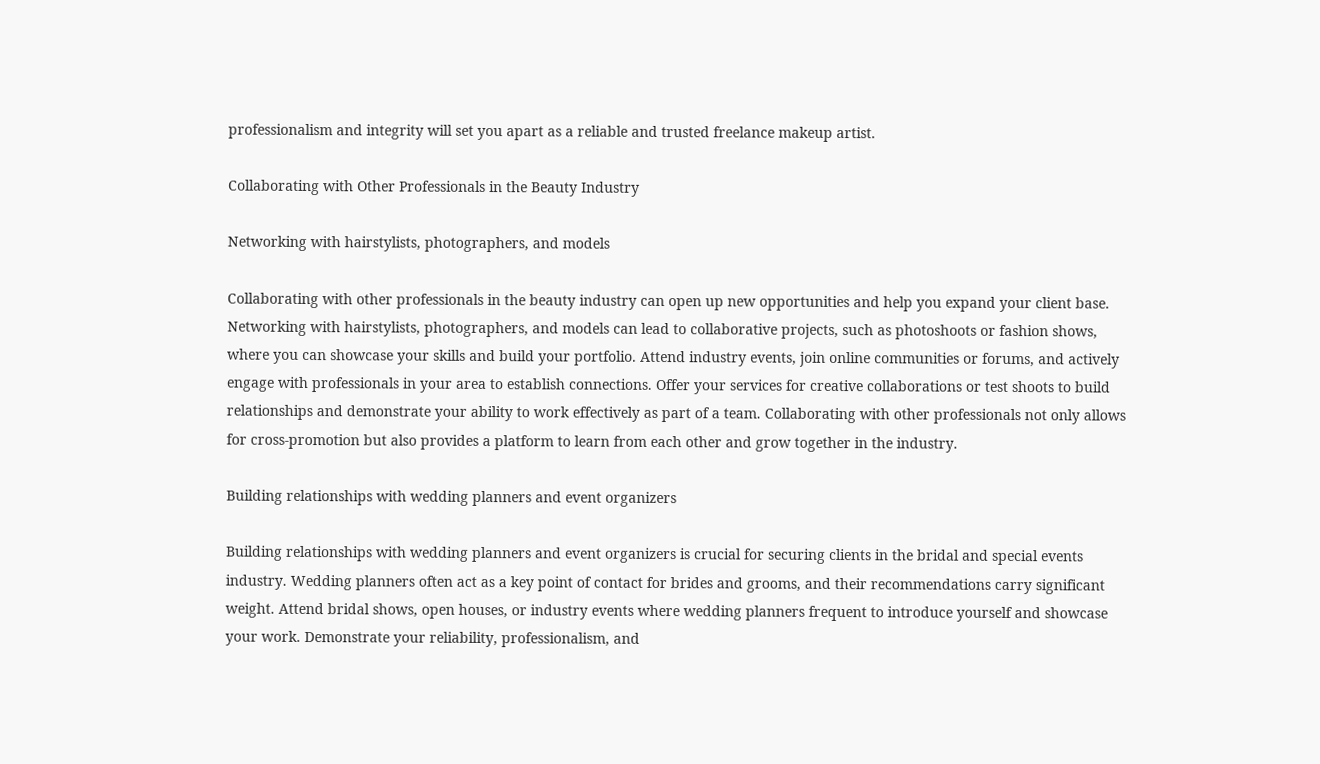professionalism and integrity will set you apart as a reliable and trusted freelance makeup artist.

Collaborating with Other Professionals in the Beauty Industry

Networking with hairstylists, photographers, and models

Collaborating with other professionals in the beauty industry can open up new opportunities and help you expand your client base. Networking with hairstylists, photographers, and models can lead to collaborative projects, such as photoshoots or fashion shows, where you can showcase your skills and build your portfolio. Attend industry events, join online communities or forums, and actively engage with professionals in your area to establish connections. Offer your services for creative collaborations or test shoots to build relationships and demonstrate your ability to work effectively as part of a team. Collaborating with other professionals not only allows for cross-promotion but also provides a platform to learn from each other and grow together in the industry.

Building relationships with wedding planners and event organizers

Building relationships with wedding planners and event organizers is crucial for securing clients in the bridal and special events industry. Wedding planners often act as a key point of contact for brides and grooms, and their recommendations carry significant weight. Attend bridal shows, open houses, or industry events where wedding planners frequent to introduce yourself and showcase your work. Demonstrate your reliability, professionalism, and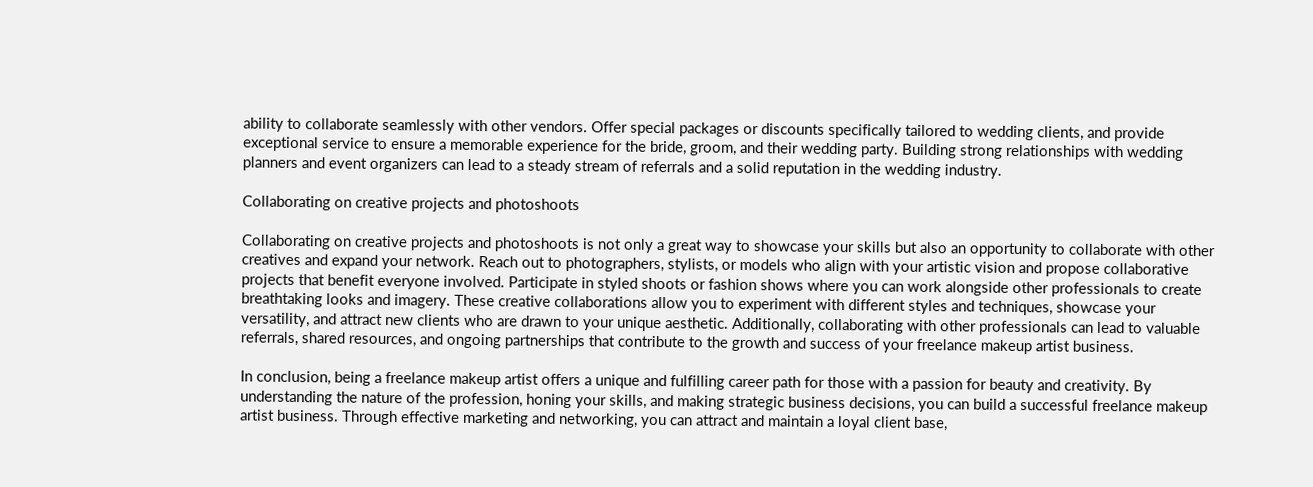ability to collaborate seamlessly with other vendors. Offer special packages or discounts specifically tailored to wedding clients, and provide exceptional service to ensure a memorable experience for the bride, groom, and their wedding party. Building strong relationships with wedding planners and event organizers can lead to a steady stream of referrals and a solid reputation in the wedding industry.

Collaborating on creative projects and photoshoots

Collaborating on creative projects and photoshoots is not only a great way to showcase your skills but also an opportunity to collaborate with other creatives and expand your network. Reach out to photographers, stylists, or models who align with your artistic vision and propose collaborative projects that benefit everyone involved. Participate in styled shoots or fashion shows where you can work alongside other professionals to create breathtaking looks and imagery. These creative collaborations allow you to experiment with different styles and techniques, showcase your versatility, and attract new clients who are drawn to your unique aesthetic. Additionally, collaborating with other professionals can lead to valuable referrals, shared resources, and ongoing partnerships that contribute to the growth and success of your freelance makeup artist business.

In conclusion, being a freelance makeup artist offers a unique and fulfilling career path for those with a passion for beauty and creativity. By understanding the nature of the profession, honing your skills, and making strategic business decisions, you can build a successful freelance makeup artist business. Through effective marketing and networking, you can attract and maintain a loyal client base,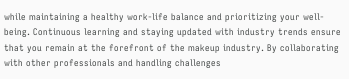while maintaining a healthy work-life balance and prioritizing your well-being. Continuous learning and staying updated with industry trends ensure that you remain at the forefront of the makeup industry. By collaborating with other professionals and handling challenges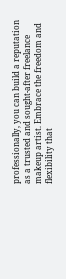professionally, you can build a reputation as a trusted and sought-after freelance makeup artist. Embrace the freedom and flexibility that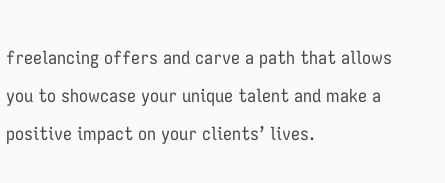freelancing offers and carve a path that allows you to showcase your unique talent and make a positive impact on your clients’ lives.